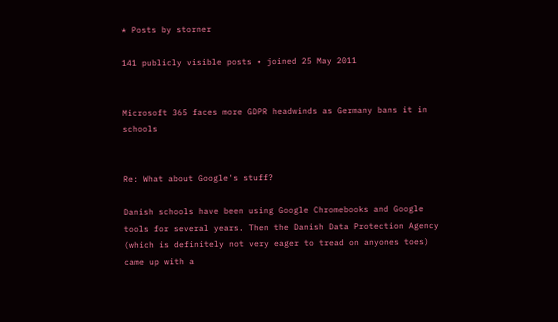* Posts by storner

141 publicly visible posts • joined 25 May 2011


Microsoft 365 faces more GDPR headwinds as Germany bans it in schools


Re: What about Google's stuff?

Danish schools have been using Google Chromebooks and Google tools for several years. Then the Danish Data Protection Agency (which is definitely not very eager to tread on anyones toes) came up with a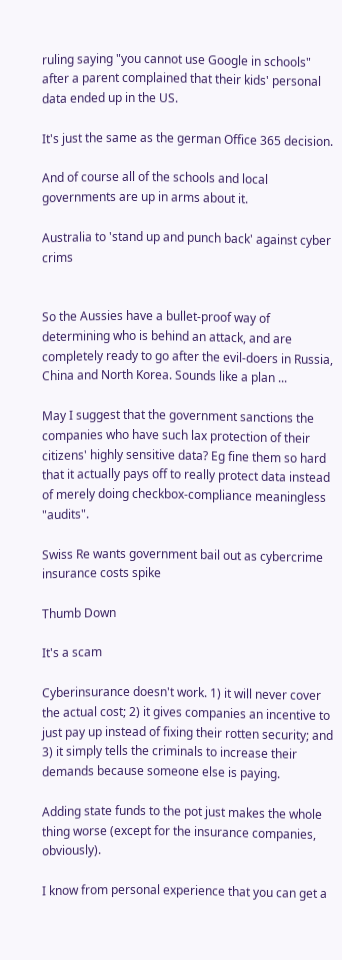ruling saying "you cannot use Google in schools" after a parent complained that their kids' personal data ended up in the US.

It's just the same as the german Office 365 decision.

And of course all of the schools and local governments are up in arms about it.

Australia to 'stand up and punch back' against cyber crims


So the Aussies have a bullet-proof way of determining who is behind an attack, and are completely ready to go after the evil-doers in Russia, China and North Korea. Sounds like a plan ...

May I suggest that the government sanctions the companies who have such lax protection of their citizens' highly sensitive data? Eg fine them so hard that it actually pays off to really protect data instead of merely doing checkbox-compliance meaningless "audits".

Swiss Re wants government bail out as cybercrime insurance costs spike

Thumb Down

It's a scam

Cyberinsurance doesn't work. 1) it will never cover the actual cost; 2) it gives companies an incentive to just pay up instead of fixing their rotten security; and 3) it simply tells the criminals to increase their demands because someone else is paying.

Adding state funds to the pot just makes the whole thing worse (except for the insurance companies, obviously).

I know from personal experience that you can get a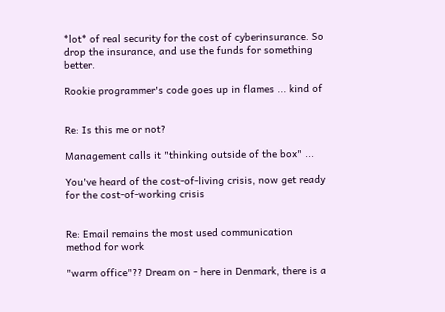*lot* of real security for the cost of cyberinsurance. So drop the insurance, and use the funds for something better.

Rookie programmer's code goes up in flames ... kind of


Re: Is this me or not?

Management calls it "thinking outside of the box" ...

You've heard of the cost-of-living crisis, now get ready for the cost-of-working crisis


Re: Email remains the most used communication method for work

"warm office"?? Dream on - here in Denmark, there is a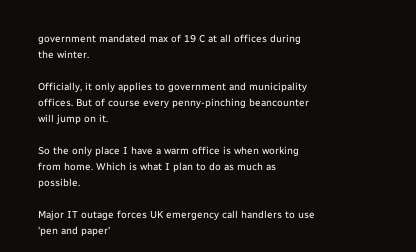government mandated max of 19 C at all offices during the winter.

Officially, it only applies to government and municipality offices. But of course every penny-pinching beancounter will jump on it.

So the only place I have a warm office is when working from home. Which is what I plan to do as much as possible.

Major IT outage forces UK emergency call handlers to use 'pen and paper'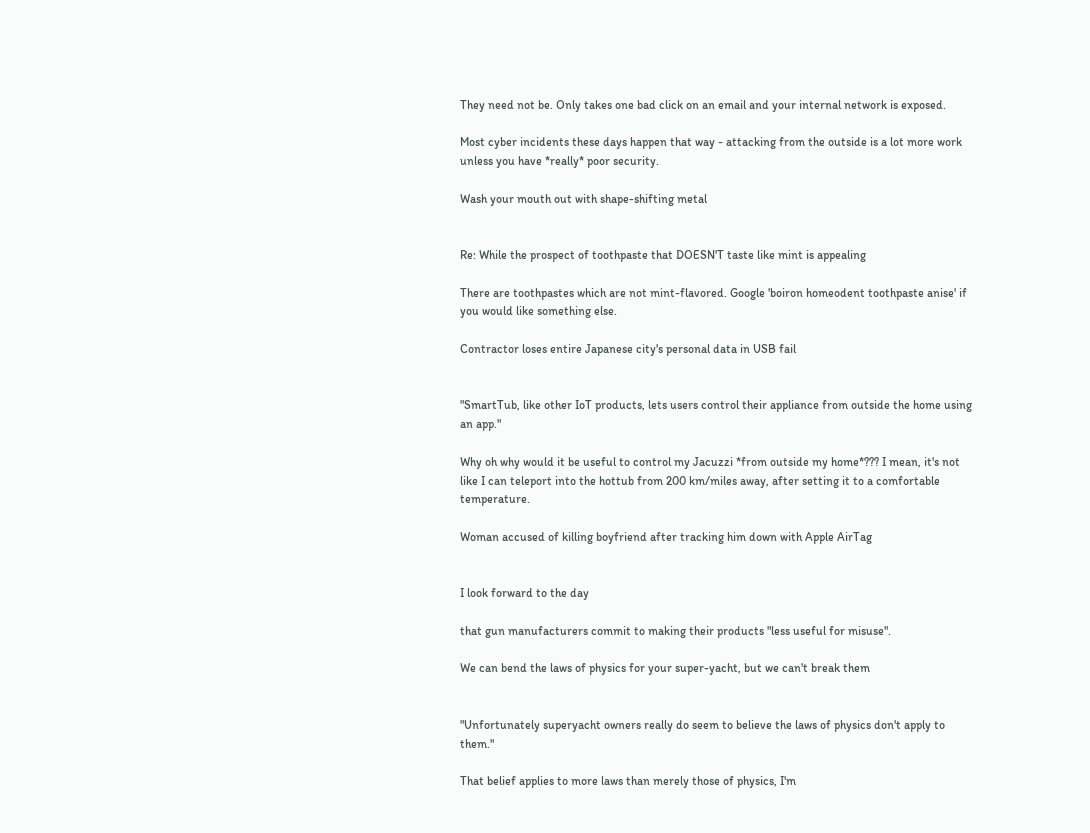They need not be. Only takes one bad click on an email and your internal network is exposed.

Most cyber incidents these days happen that way - attacking from the outside is a lot more work unless you have *really* poor security.

Wash your mouth out with shape-shifting metal


Re: While the prospect of toothpaste that DOESN'T taste like mint is appealing

There are toothpastes which are not mint-flavored. Google 'boiron homeodent toothpaste anise' if you would like something else.

Contractor loses entire Japanese city's personal data in USB fail


"SmartTub, like other IoT products, lets users control their appliance from outside the home using an app."

Why oh why would it be useful to control my Jacuzzi *from outside my home*??? I mean, it's not like I can teleport into the hottub from 200 km/miles away, after setting it to a comfortable temperature.

Woman accused of killing boyfriend after tracking him down with Apple AirTag


I look forward to the day

that gun manufacturers commit to making their products "less useful for misuse".

We can bend the laws of physics for your super-yacht, but we can't break them


"Unfortunately superyacht owners really do seem to believe the laws of physics don't apply to them."

That belief applies to more laws than merely those of physics, I'm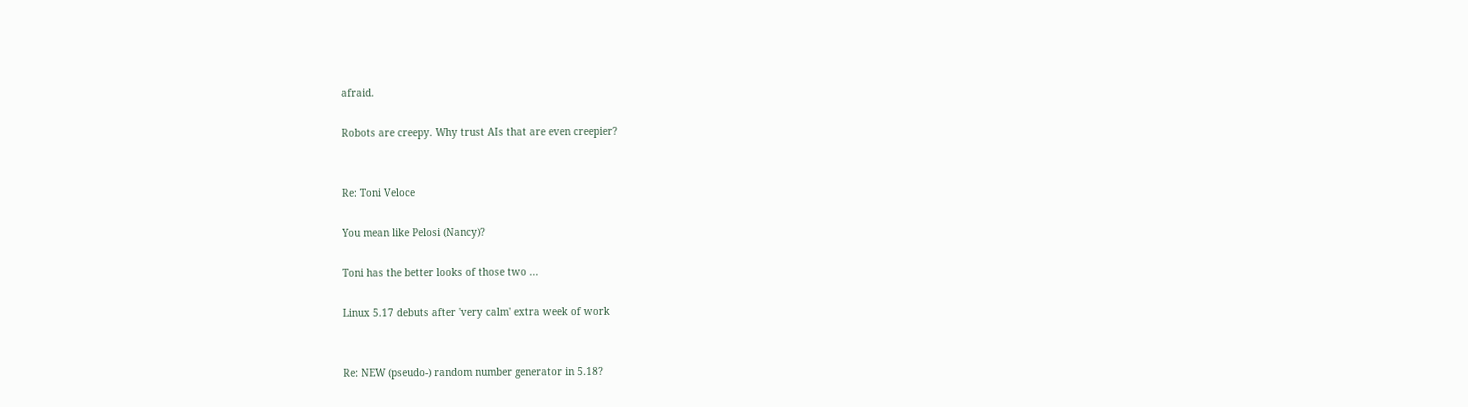afraid.

Robots are creepy. Why trust AIs that are even creepier?


Re: Toni Veloce

You mean like Pelosi (Nancy)?

Toni has the better looks of those two ...

Linux 5.17 debuts after 'very calm' extra week of work


Re: NEW (pseudo-) random number generator in 5.18?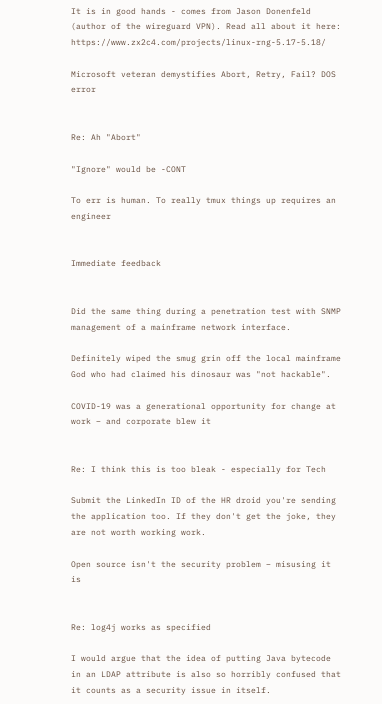It is in good hands - comes from Jason Donenfeld (author of the wireguard VPN). Read all about it here: https://www.zx2c4.com/projects/linux-rng-5.17-5.18/

Microsoft veteran demystifies Abort, Retry, Fail? DOS error


Re: Ah "Abort"

"Ignore" would be -CONT

To err is human. To really tmux things up requires an engineer


Immediate feedback


Did the same thing during a penetration test with SNMP management of a mainframe network interface.

Definitely wiped the smug grin off the local mainframe God who had claimed his dinosaur was "not hackable".

COVID-19 was a generational opportunity for change at work – and corporate blew it


Re: I think this is too bleak - especially for Tech

Submit the LinkedIn ID of the HR droid you're sending the application too. If they don't get the joke, they are not worth working work.

Open source isn't the security problem – misusing it is


Re: log4j works as specified

I would argue that the idea of putting Java bytecode in an LDAP attribute is also so horribly confused that it counts as a security issue in itself.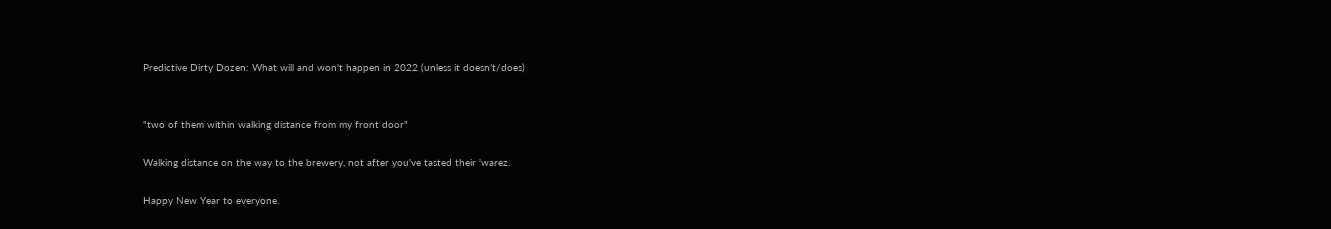Predictive Dirty Dozen: What will and won't happen in 2022 (unless it doesn’t/does)


"two of them within walking distance from my front door"

Walking distance on the way to the brewery, not after you've tasted their 'warez.

Happy New Year to everyone.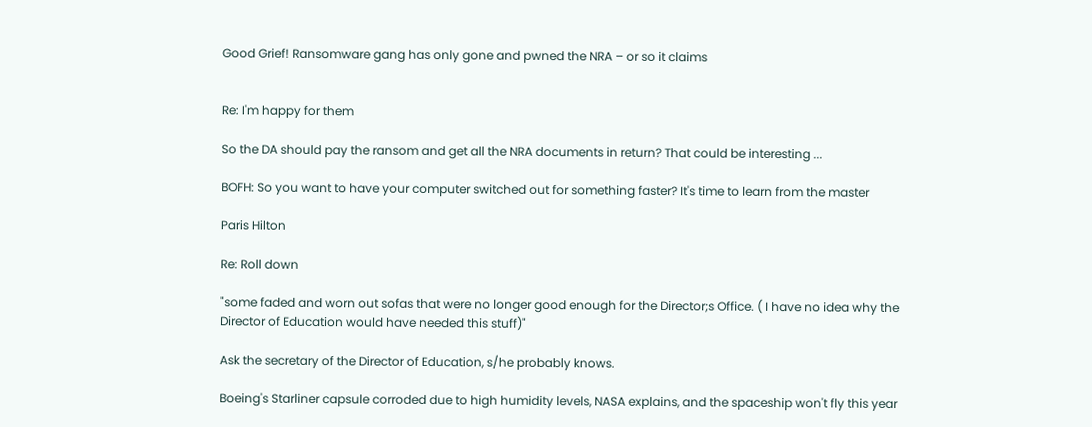Good Grief! Ransomware gang has only gone and pwned the NRA – or so it claims


Re: I'm happy for them

So the DA should pay the ransom and get all the NRA documents in return? That could be interesting ...

BOFH: So you want to have your computer switched out for something faster? It's time to learn from the master

Paris Hilton

Re: Roll down

"some faded and worn out sofas that were no longer good enough for the Director;s Office. ( I have no idea why the Director of Education would have needed this stuff)"

Ask the secretary of the Director of Education, s/he probably knows.

Boeing's Starliner capsule corroded due to high humidity levels, NASA explains, and the spaceship won't fly this year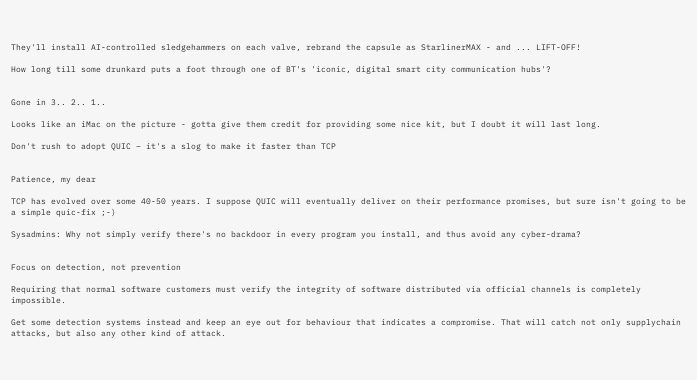They'll install AI-controlled sledgehammers on each valve, rebrand the capsule as StarlinerMAX - and ... LIFT-OFF!

How long till some drunkard puts a foot through one of BT's 'iconic, digital smart city communication hubs'?


Gone in 3.. 2.. 1..

Looks like an iMac on the picture - gotta give them credit for providing some nice kit, but I doubt it will last long.

Don't rush to adopt QUIC – it's a slog to make it faster than TCP


Patience, my dear

TCP has evolved over some 40-50 years. I suppose QUIC will eventually deliver on their performance promises, but sure isn't going to be a simple quic-fix ;-)

Sysadmins: Why not simply verify there's no backdoor in every program you install, and thus avoid any cyber-drama?


Focus on detection, not prevention

Requiring that normal software customers must verify the integrity of software distributed via official channels is completely impossible.

Get some detection systems instead and keep an eye out for behaviour that indicates a compromise. That will catch not only supplychain attacks, but also any other kind of attack.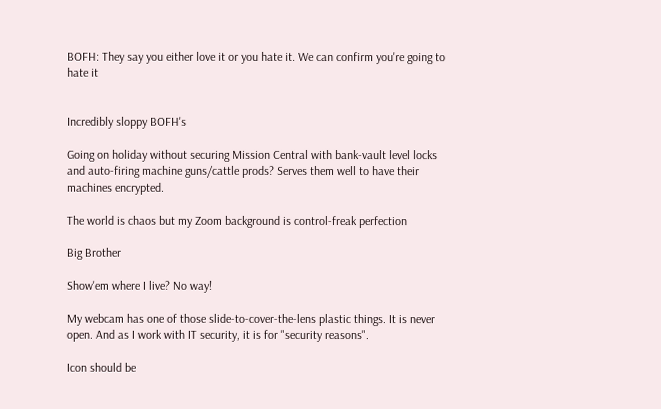BOFH: They say you either love it or you hate it. We can confirm you're going to hate it


Incredibly sloppy BOFH's

Going on holiday without securing Mission Central with bank-vault level locks and auto-firing machine guns/cattle prods? Serves them well to have their machines encrypted.

The world is chaos but my Zoom background is control-freak perfection

Big Brother

Show'em where I live? No way!

My webcam has one of those slide-to-cover-the-lens plastic things. It is never open. And as I work with IT security, it is for "security reasons".

Icon should be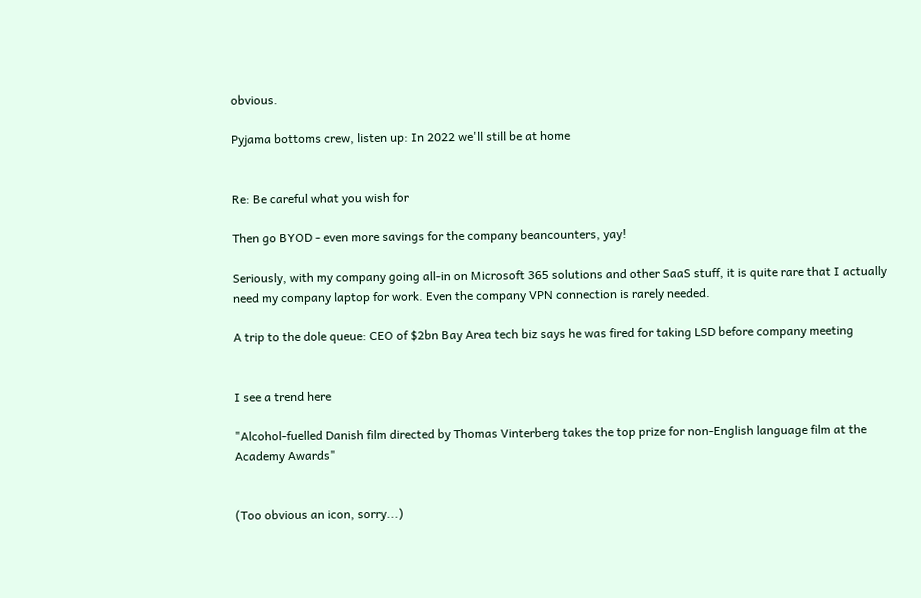obvious.

Pyjama bottoms crew, listen up: In 2022 we'll still be at home


Re: Be careful what you wish for

Then go BYOD - even more savings for the company beancounters, yay!

Seriously, with my company going all-in on Microsoft 365 solutions and other SaaS stuff, it is quite rare that I actually need my company laptop for work. Even the company VPN connection is rarely needed.

A trip to the dole queue: CEO of $2bn Bay Area tech biz says he was fired for taking LSD before company meeting


I see a trend here

"Alcohol-fuelled Danish film directed by Thomas Vinterberg takes the top prize for non-English language film at the Academy Awards"


(Too obvious an icon, sorry...)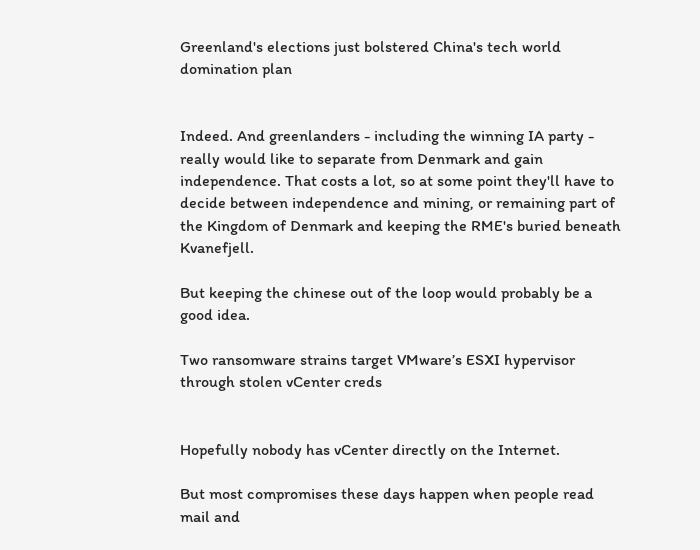Greenland's elections just bolstered China's tech world domination plan


Indeed. And greenlanders - including the winning IA party - really would like to separate from Denmark and gain independence. That costs a lot, so at some point they'll have to decide between independence and mining, or remaining part of the Kingdom of Denmark and keeping the RME's buried beneath Kvanefjell.

But keeping the chinese out of the loop would probably be a good idea.

Two ransomware strains target VMware’s ESXI hypervisor through stolen vCenter creds


Hopefully nobody has vCenter directly on the Internet.

But most compromises these days happen when people read mail and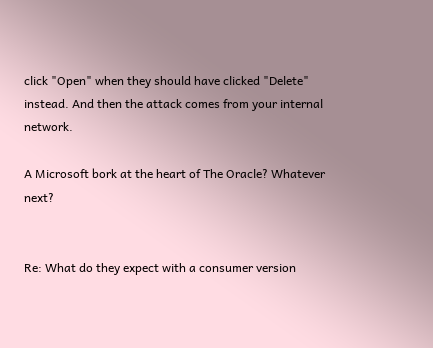click "Open" when they should have clicked "Delete" instead. And then the attack comes from your internal network.

A Microsoft bork at the heart of The Oracle? Whatever next?


Re: What do they expect with a consumer version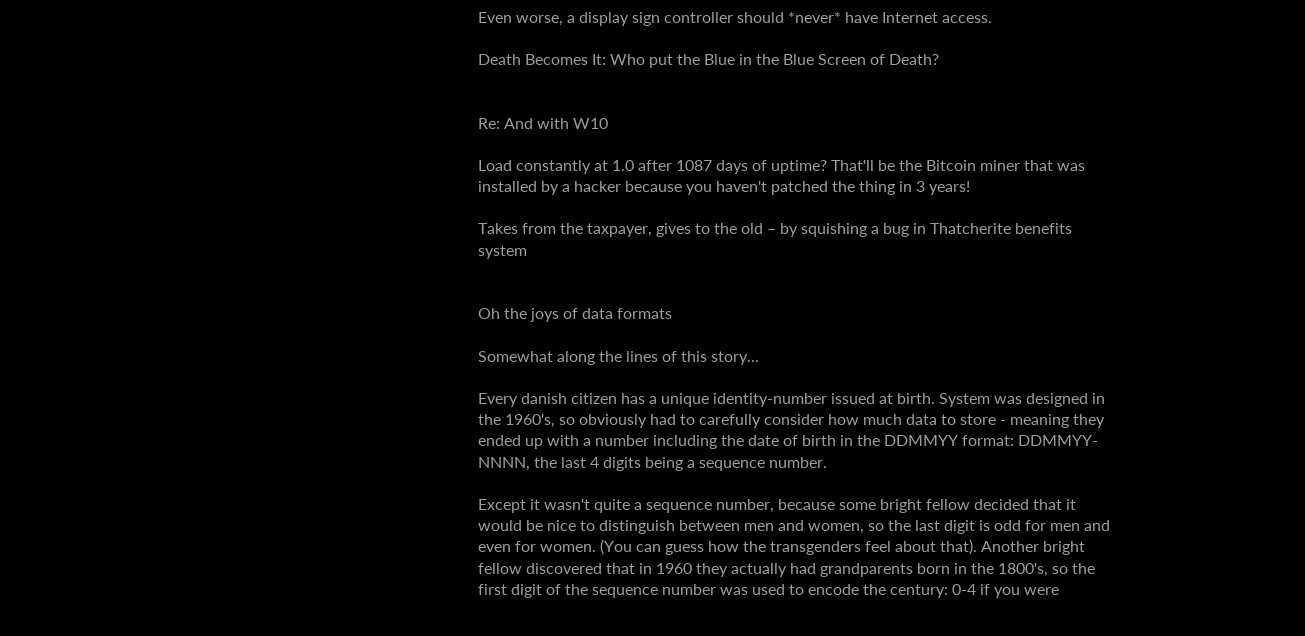Even worse, a display sign controller should *never* have Internet access.

Death Becomes It: Who put the Blue in the Blue Screen of Death?


Re: And with W10

Load constantly at 1.0 after 1087 days of uptime? That'll be the Bitcoin miner that was installed by a hacker because you haven't patched the thing in 3 years!

Takes from the taxpayer, gives to the old – by squishing a bug in Thatcherite benefits system


Oh the joys of data formats

Somewhat along the lines of this story...

Every danish citizen has a unique identity-number issued at birth. System was designed in the 1960's, so obviously had to carefully consider how much data to store - meaning they ended up with a number including the date of birth in the DDMMYY format: DDMMYY-NNNN, the last 4 digits being a sequence number.

Except it wasn't quite a sequence number, because some bright fellow decided that it would be nice to distinguish between men and women, so the last digit is odd for men and even for women. (You can guess how the transgenders feel about that). Another bright fellow discovered that in 1960 they actually had grandparents born in the 1800's, so the first digit of the sequence number was used to encode the century: 0-4 if you were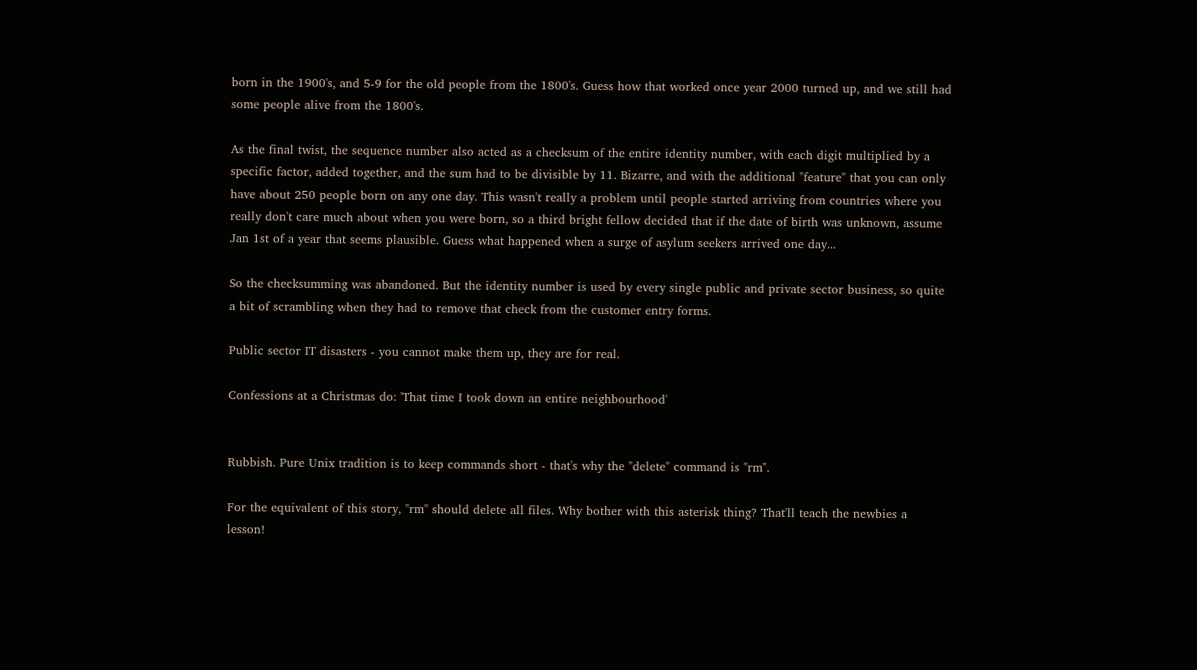born in the 1900's, and 5-9 for the old people from the 1800's. Guess how that worked once year 2000 turned up, and we still had some people alive from the 1800's.

As the final twist, the sequence number also acted as a checksum of the entire identity number, with each digit multiplied by a specific factor, added together, and the sum had to be divisible by 11. Bizarre, and with the additional "feature" that you can only have about 250 people born on any one day. This wasn't really a problem until people started arriving from countries where you really don't care much about when you were born, so a third bright fellow decided that if the date of birth was unknown, assume Jan 1st of a year that seems plausible. Guess what happened when a surge of asylum seekers arrived one day...

So the checksumming was abandoned. But the identity number is used by every single public and private sector business, so quite a bit of scrambling when they had to remove that check from the customer entry forms.

Public sector IT disasters - you cannot make them up, they are for real.

Confessions at a Christmas do: 'That time I took down an entire neighbourhood'


Rubbish. Pure Unix tradition is to keep commands short - that's why the "delete" command is "rm".

For the equivalent of this story, "rm" should delete all files. Why bother with this asterisk thing? That'll teach the newbies a lesson!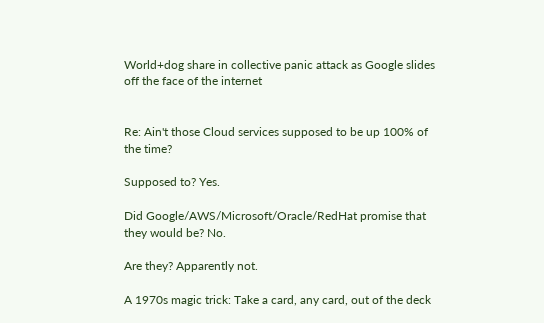World+dog share in collective panic attack as Google slides off the face of the internet


Re: Ain't those Cloud services supposed to be up 100% of the time?

Supposed to? Yes.

Did Google/AWS/Microsoft/Oracle/RedHat promise that they would be? No.

Are they? Apparently not.

A 1970s magic trick: Take a card, any card, out of the deck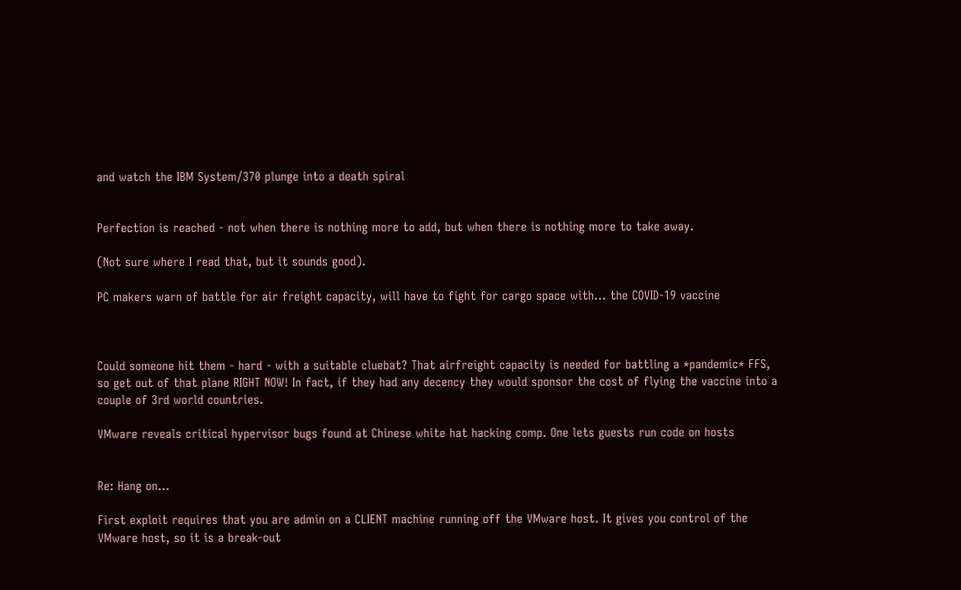and watch the IBM System/370 plunge into a death spiral


Perfection is reached - not when there is nothing more to add, but when there is nothing more to take away.

(Not sure where I read that, but it sounds good).

PC makers warn of battle for air freight capacity, will have to fight for cargo space with... the COVID-19 vaccine



Could someone hit them - hard - with a suitable cluebat? That airfreight capacity is needed for battling a *pandemic* FFS, so get out of that plane RIGHT NOW! In fact, if they had any decency they would sponsor the cost of flying the vaccine into a couple of 3rd world countries.

VMware reveals critical hypervisor bugs found at Chinese white hat hacking comp. One lets guests run code on hosts


Re: Hang on...

First exploit requires that you are admin on a CLIENT machine running off the VMware host. It gives you control of the VMware host, so it is a break-out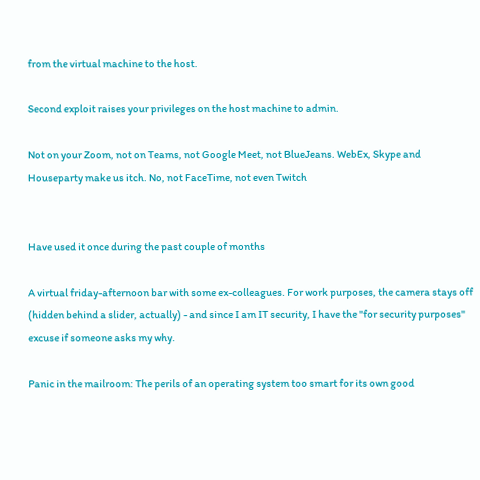from the virtual machine to the host.

Second exploit raises your privileges on the host machine to admin.

Not on your Zoom, not on Teams, not Google Meet, not BlueJeans. WebEx, Skype and Houseparty make us itch. No, not FaceTime, not even Twitch


Have used it once during the past couple of months

A virtual friday-afternoon bar with some ex-colleagues. For work purposes, the camera stays off (hidden behind a slider, actually) - and since I am IT security, I have the "for security purposes" excuse if someone asks my why.

Panic in the mailroom: The perils of an operating system too smart for its own good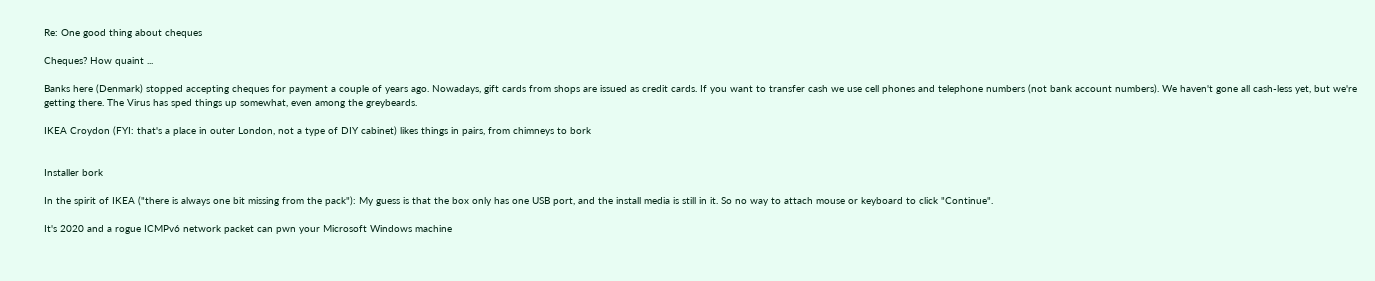Re: One good thing about cheques

Cheques? How quaint ...

Banks here (Denmark) stopped accepting cheques for payment a couple of years ago. Nowadays, gift cards from shops are issued as credit cards. If you want to transfer cash we use cell phones and telephone numbers (not bank account numbers). We haven't gone all cash-less yet, but we're getting there. The Virus has sped things up somewhat, even among the greybeards.

IKEA Croydon (FYI: that's a place in outer London, not a type of DIY cabinet) likes things in pairs, from chimneys to bork


Installer bork

In the spirit of IKEA ("there is always one bit missing from the pack"): My guess is that the box only has one USB port, and the install media is still in it. So no way to attach mouse or keyboard to click "Continue".

It's 2020 and a rogue ICMPv6 network packet can pwn your Microsoft Windows machine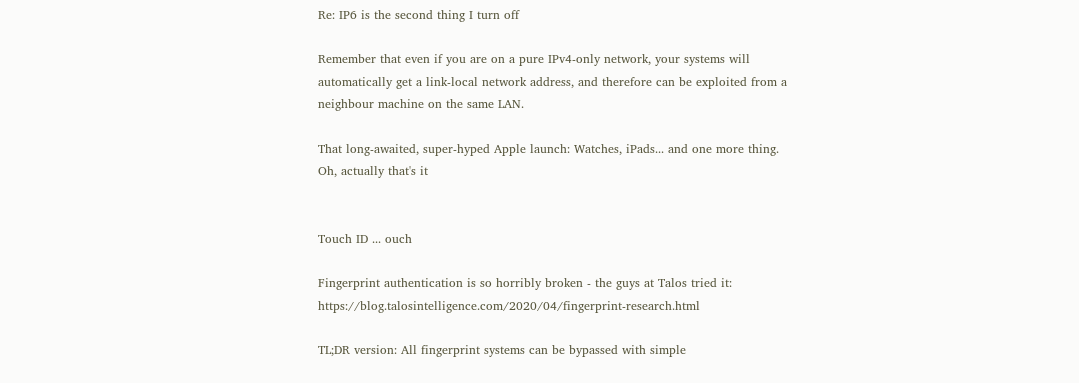Re: IP6 is the second thing I turn off

Remember that even if you are on a pure IPv4-only network, your systems will automatically get a link-local network address, and therefore can be exploited from a neighbour machine on the same LAN.

That long-awaited, super-hyped Apple launch: Watches, iPads... and one more thing. Oh, actually that's it


Touch ID ... ouch

Fingerprint authentication is so horribly broken - the guys at Talos tried it: https://blog.talosintelligence.com/2020/04/fingerprint-research.html

TL;DR version: All fingerprint systems can be bypassed with simple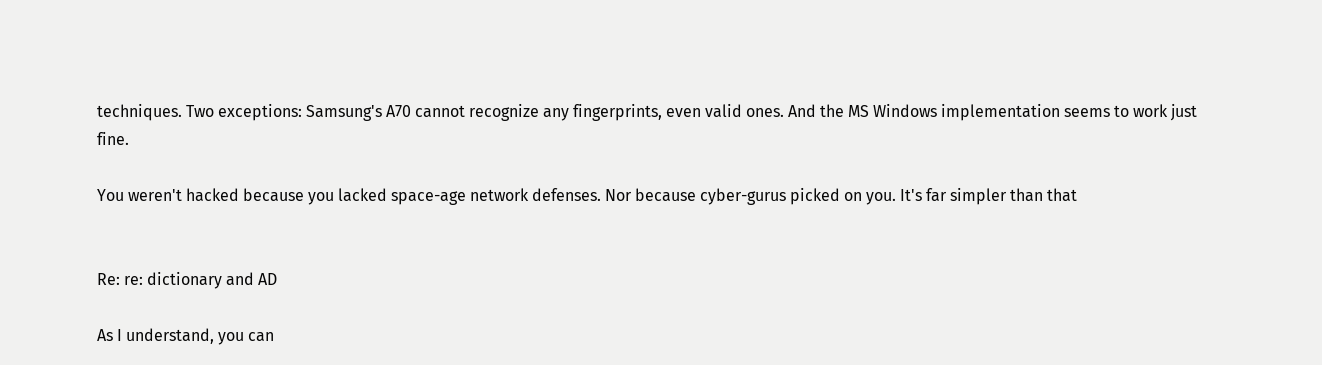techniques. Two exceptions: Samsung's A70 cannot recognize any fingerprints, even valid ones. And the MS Windows implementation seems to work just fine.

You weren't hacked because you lacked space-age network defenses. Nor because cyber-gurus picked on you. It's far simpler than that


Re: re: dictionary and AD

As I understand, you can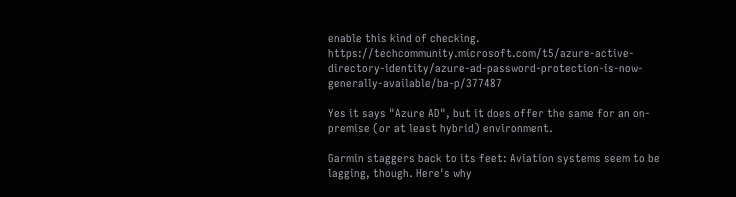enable this kind of checking. https://techcommunity.microsoft.com/t5/azure-active-directory-identity/azure-ad-password-protection-is-now-generally-available/ba-p/377487

Yes it says "Azure AD", but it does offer the same for an on-premise (or at least hybrid) environment.

Garmin staggers back to its feet: Aviation systems seem to be lagging, though. Here's why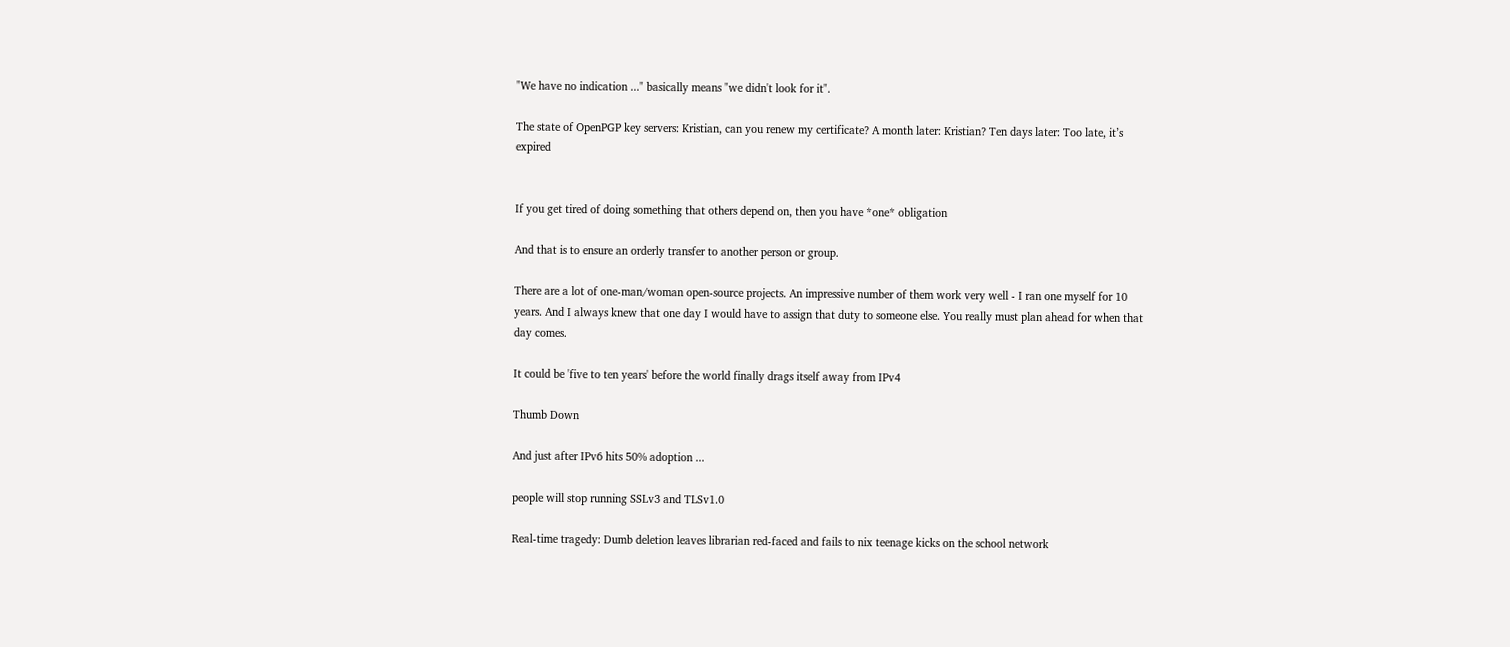"We have no indication ..." basically means "we didn't look for it".

The state of OpenPGP key servers: Kristian, can you renew my certificate? A month later: Kristian? Ten days later: Too late, it’s expired


If you get tired of doing something that others depend on, then you have *one* obligation

And that is to ensure an orderly transfer to another person or group.

There are a lot of one-man/woman open-source projects. An impressive number of them work very well - I ran one myself for 10 years. And I always knew that one day I would have to assign that duty to someone else. You really must plan ahead for when that day comes.

It could be 'five to ten years' before the world finally drags itself away from IPv4

Thumb Down

And just after IPv6 hits 50% adoption ...

people will stop running SSLv3 and TLSv1.0

Real-time tragedy: Dumb deletion leaves librarian red-faced and fails to nix teenage kicks on the school network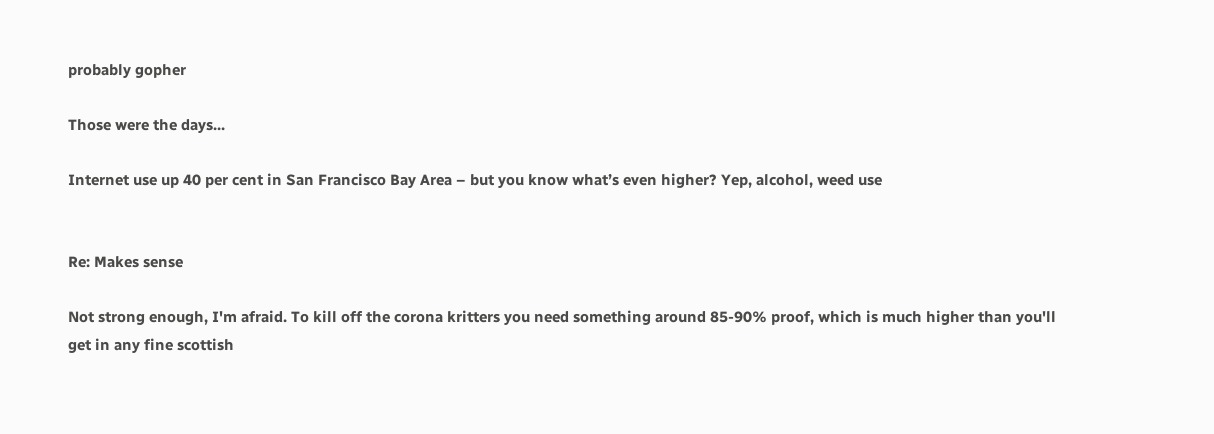probably gopher

Those were the days...

Internet use up 40 per cent in San Francisco Bay Area – but you know what’s even higher? Yep, alcohol, weed use


Re: Makes sense

Not strong enough, I'm afraid. To kill off the corona kritters you need something around 85-90% proof, which is much higher than you'll get in any fine scottish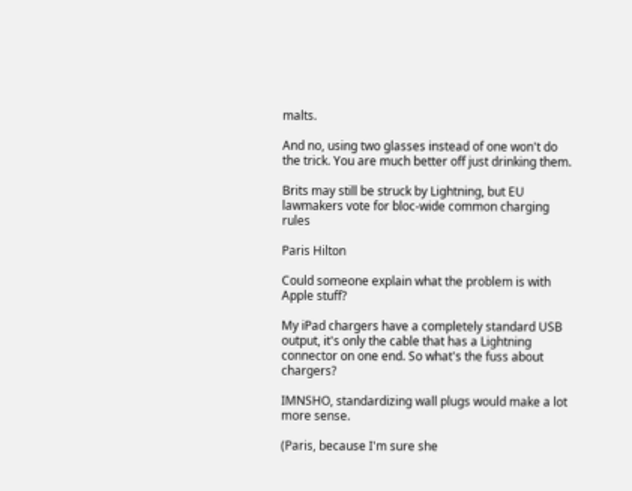malts.

And no, using two glasses instead of one won't do the trick. You are much better off just drinking them.

Brits may still be struck by Lightning, but EU lawmakers vote for bloc-wide common charging rules

Paris Hilton

Could someone explain what the problem is with Apple stuff?

My iPad chargers have a completely standard USB output, it's only the cable that has a Lightning connector on one end. So what's the fuss about chargers?

IMNSHO, standardizing wall plugs would make a lot more sense.

(Paris, because I'm sure she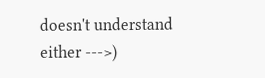doesn't understand either --->)